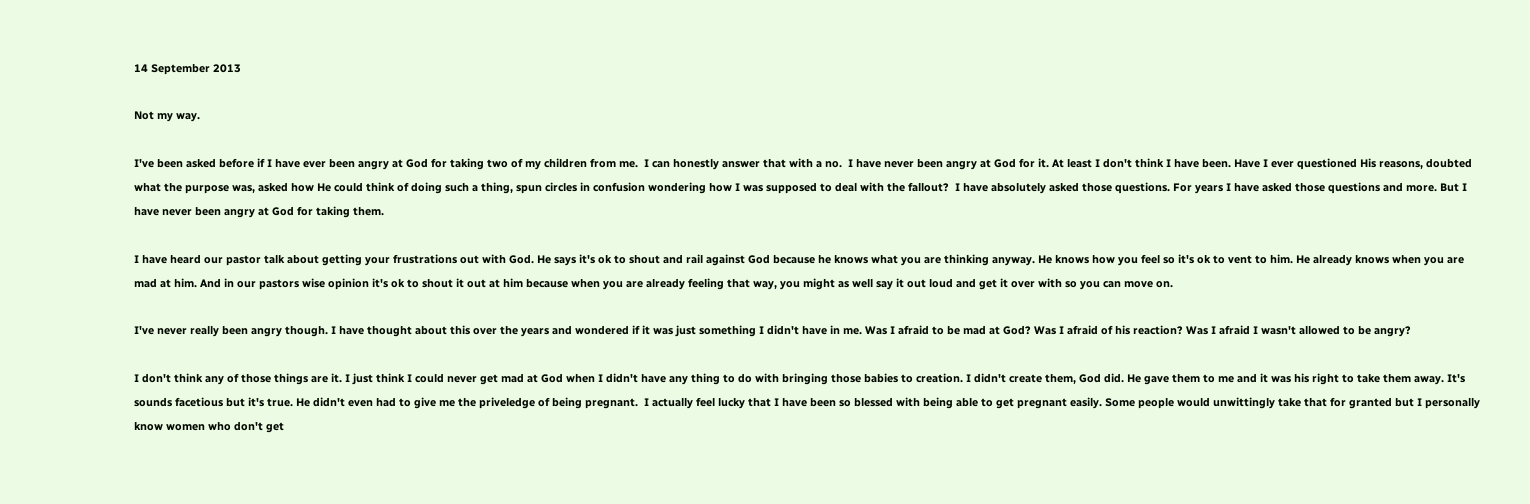14 September 2013

Not my way.

I've been asked before if I have ever been angry at God for taking two of my children from me.  I can honestly answer that with a no.  I have never been angry at God for it. At least I don't think I have been. Have I ever questioned His reasons, doubted what the purpose was, asked how He could think of doing such a thing, spun circles in confusion wondering how I was supposed to deal with the fallout?  I have absolutely asked those questions. For years I have asked those questions and more. But I have never been angry at God for taking them.

I have heard our pastor talk about getting your frustrations out with God. He says it's ok to shout and rail against God because he knows what you are thinking anyway. He knows how you feel so it's ok to vent to him. He already knows when you are mad at him. And in our pastors wise opinion it's ok to shout it out at him because when you are already feeling that way, you might as well say it out loud and get it over with so you can move on.

I've never really been angry though. I have thought about this over the years and wondered if it was just something I didn't have in me. Was I afraid to be mad at God? Was I afraid of his reaction? Was I afraid I wasn't allowed to be angry?

I don't think any of those things are it. I just think I could never get mad at God when I didn't have any thing to do with bringing those babies to creation. I didn't create them, God did. He gave them to me and it was his right to take them away. It's sounds facetious but it's true. He didn't even had to give me the priveledge of being pregnant.  I actually feel lucky that I have been so blessed with being able to get pregnant easily. Some people would unwittingly take that for granted but I personally know women who don't get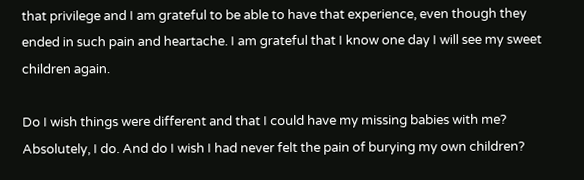that privilege and I am grateful to be able to have that experience, even though they ended in such pain and heartache. I am grateful that I know one day I will see my sweet children again.

Do I wish things were different and that I could have my missing babies with me? Absolutely, I do. And do I wish I had never felt the pain of burying my own children?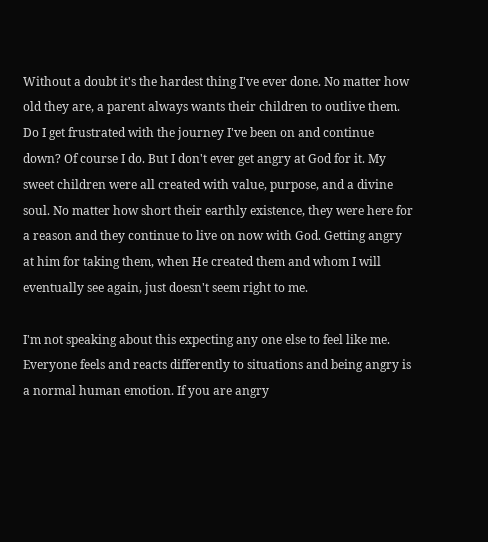Without a doubt it's the hardest thing I've ever done. No matter how old they are, a parent always wants their children to outlive them. Do I get frustrated with the journey I've been on and continue down? Of course I do. But I don't ever get angry at God for it. My sweet children were all created with value, purpose, and a divine soul. No matter how short their earthly existence, they were here for a reason and they continue to live on now with God. Getting angry at him for taking them, when He created them and whom I will eventually see again, just doesn't seem right to me.

I'm not speaking about this expecting any one else to feel like me. Everyone feels and reacts differently to situations and being angry is a normal human emotion. If you are angry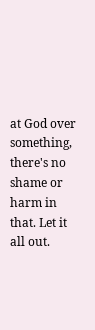at God over something, there's no shame or harm in that. Let it all out.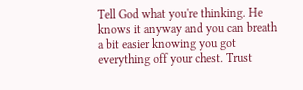Tell God what you're thinking. He knows it anyway and you can breath a bit easier knowing you got everything off your chest. Trust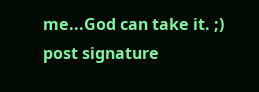me...God can take it. ;)
post signature